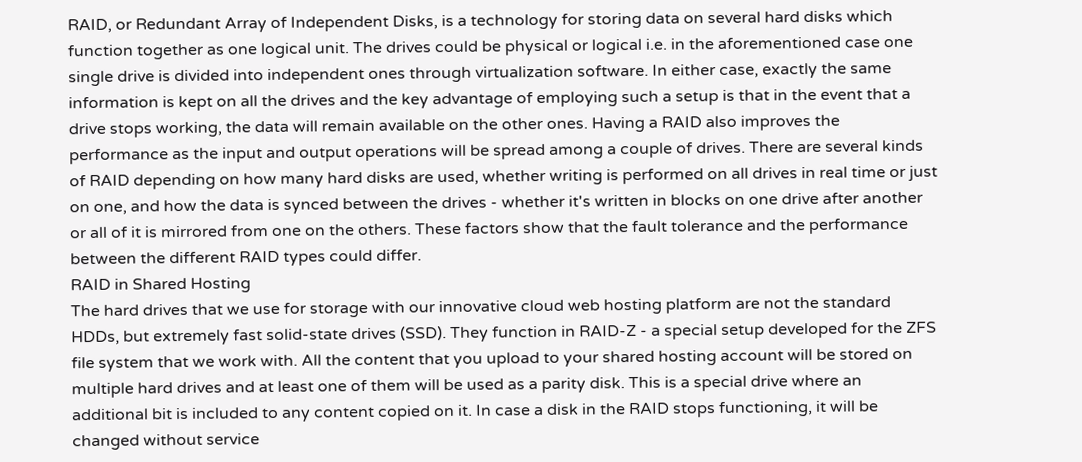RAID, or Redundant Array of Independent Disks, is a technology for storing data on several hard disks which function together as one logical unit. The drives could be physical or logical i.e. in the aforementioned case one single drive is divided into independent ones through virtualization software. In either case, exactly the same information is kept on all the drives and the key advantage of employing such a setup is that in the event that a drive stops working, the data will remain available on the other ones. Having a RAID also improves the performance as the input and output operations will be spread among a couple of drives. There are several kinds of RAID depending on how many hard disks are used, whether writing is performed on all drives in real time or just on one, and how the data is synced between the drives - whether it's written in blocks on one drive after another or all of it is mirrored from one on the others. These factors show that the fault tolerance and the performance between the different RAID types could differ.
RAID in Shared Hosting
The hard drives that we use for storage with our innovative cloud web hosting platform are not the standard HDDs, but extremely fast solid-state drives (SSD). They function in RAID-Z - a special setup developed for the ZFS file system that we work with. All the content that you upload to your shared hosting account will be stored on multiple hard drives and at least one of them will be used as a parity disk. This is a special drive where an additional bit is included to any content copied on it. In case a disk in the RAID stops functioning, it will be changed without service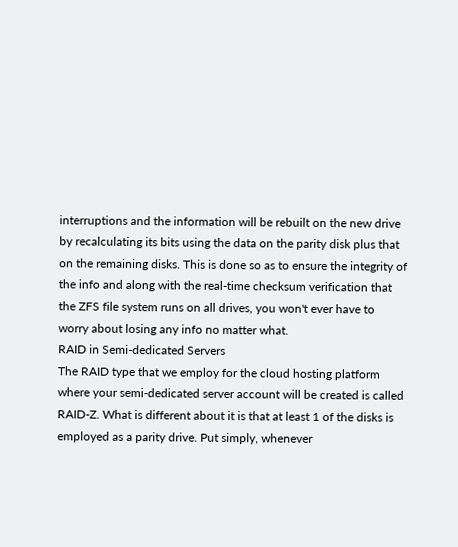interruptions and the information will be rebuilt on the new drive by recalculating its bits using the data on the parity disk plus that on the remaining disks. This is done so as to ensure the integrity of the info and along with the real-time checksum verification that the ZFS file system runs on all drives, you won't ever have to worry about losing any info no matter what.
RAID in Semi-dedicated Servers
The RAID type that we employ for the cloud hosting platform where your semi-dedicated server account will be created is called RAID-Z. What is different about it is that at least 1 of the disks is employed as a parity drive. Put simply, whenever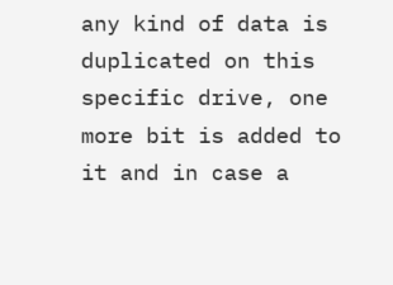any kind of data is duplicated on this specific drive, one more bit is added to it and in case a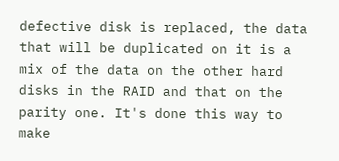defective disk is replaced, the data that will be duplicated on it is a mix of the data on the other hard disks in the RAID and that on the parity one. It's done this way to make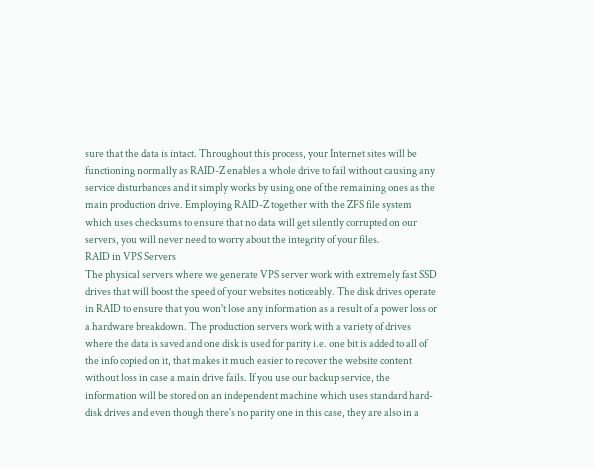sure that the data is intact. Throughout this process, your Internet sites will be functioning normally as RAID-Z enables a whole drive to fail without causing any service disturbances and it simply works by using one of the remaining ones as the main production drive. Employing RAID-Z together with the ZFS file system which uses checksums to ensure that no data will get silently corrupted on our servers, you will never need to worry about the integrity of your files.
RAID in VPS Servers
The physical servers where we generate VPS server work with extremely fast SSD drives that will boost the speed of your websites noticeably. The disk drives operate in RAID to ensure that you won't lose any information as a result of a power loss or a hardware breakdown. The production servers work with a variety of drives where the data is saved and one disk is used for parity i.e. one bit is added to all of the info copied on it, that makes it much easier to recover the website content without loss in case a main drive fails. If you use our backup service, the information will be stored on an independent machine which uses standard hard-disk drives and even though there's no parity one in this case, they are also in a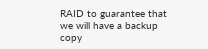RAID to guarantee that we will have a backup copy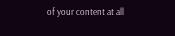of your content at all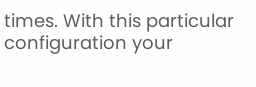times. With this particular configuration your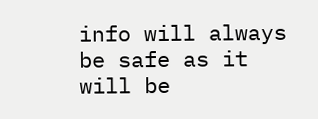info will always be safe as it will be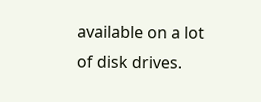available on a lot of disk drives.